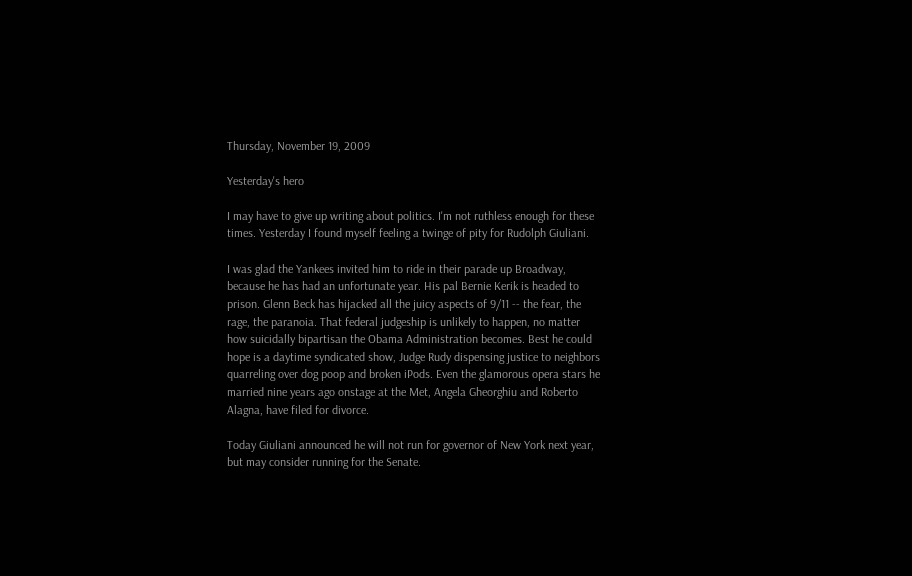Thursday, November 19, 2009

Yesterday's hero

I may have to give up writing about politics. I'm not ruthless enough for these times. Yesterday I found myself feeling a twinge of pity for Rudolph Giuliani.

I was glad the Yankees invited him to ride in their parade up Broadway, because he has had an unfortunate year. His pal Bernie Kerik is headed to prison. Glenn Beck has hijacked all the juicy aspects of 9/11 -- the fear, the rage, the paranoia. That federal judgeship is unlikely to happen, no matter how suicidally bipartisan the Obama Administration becomes. Best he could hope is a daytime syndicated show, Judge Rudy dispensing justice to neighbors quarreling over dog poop and broken iPods. Even the glamorous opera stars he married nine years ago onstage at the Met, Angela Gheorghiu and Roberto Alagna, have filed for divorce.

Today Giuliani announced he will not run for governor of New York next year, but may consider running for the Senate.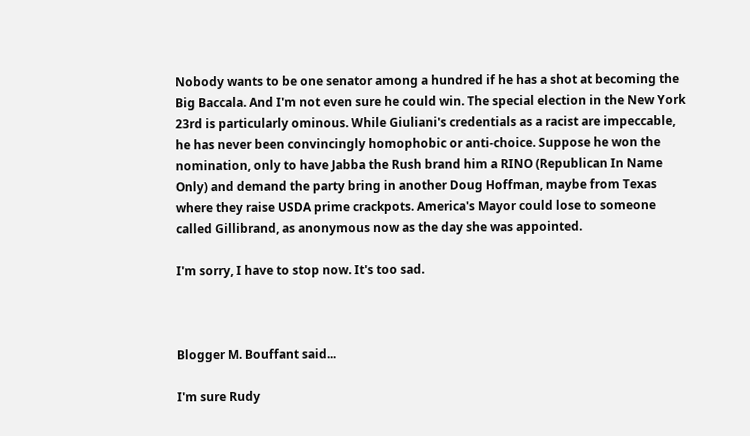Nobody wants to be one senator among a hundred if he has a shot at becoming the Big Baccala. And I'm not even sure he could win. The special election in the New York 23rd is particularly ominous. While Giuliani's credentials as a racist are impeccable, he has never been convincingly homophobic or anti-choice. Suppose he won the nomination, only to have Jabba the Rush brand him a RINO (Republican In Name Only) and demand the party bring in another Doug Hoffman, maybe from Texas where they raise USDA prime crackpots. America's Mayor could lose to someone called Gillibrand, as anonymous now as the day she was appointed.

I'm sorry, I have to stop now. It's too sad.



Blogger M. Bouffant said...

I'm sure Rudy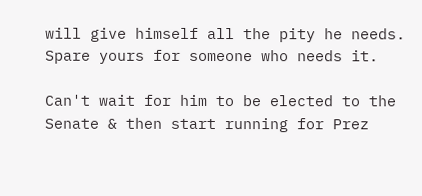will give himself all the pity he needs. Spare yours for someone who needs it.

Can't wait for him to be elected to the Senate & then start running for Prez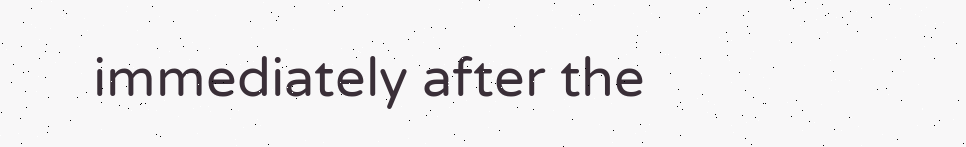immediately after the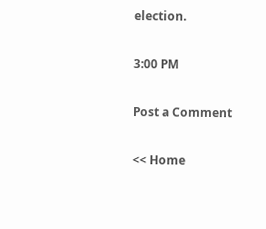election.

3:00 PM

Post a Comment

<< Home